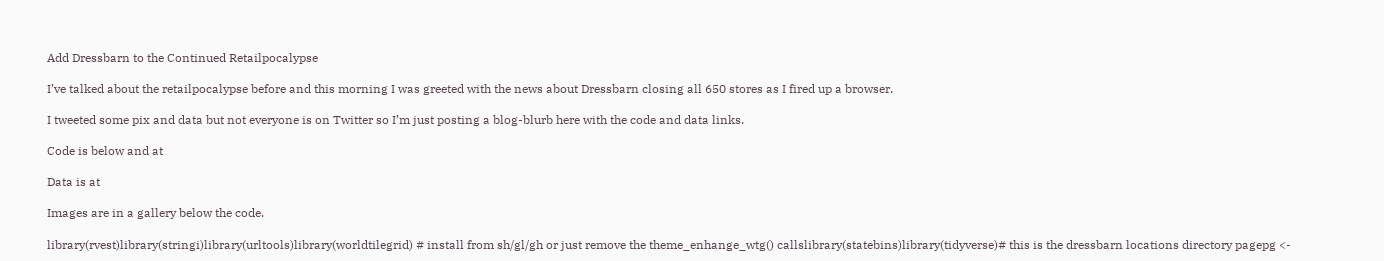Add Dressbarn to the Continued Retailpocalypse

I’ve talked about the retailpocalypse before and this morning I was greeted with the news about Dressbarn closing all 650 stores as I fired up a browser.

I tweeted some pix and data but not everyone is on Twitter so I’m just posting a blog-blurb here with the code and data links.

Code is below and at

Data is at

Images are in a gallery below the code.

library(rvest)library(stringi)library(urltools)library(worldtilegrid) # install from sh/gl/gh or just remove the theme_enhange_wtg() callslibrary(statebins)library(tidyverse)# this is the dressbarn locations directory pagepg <-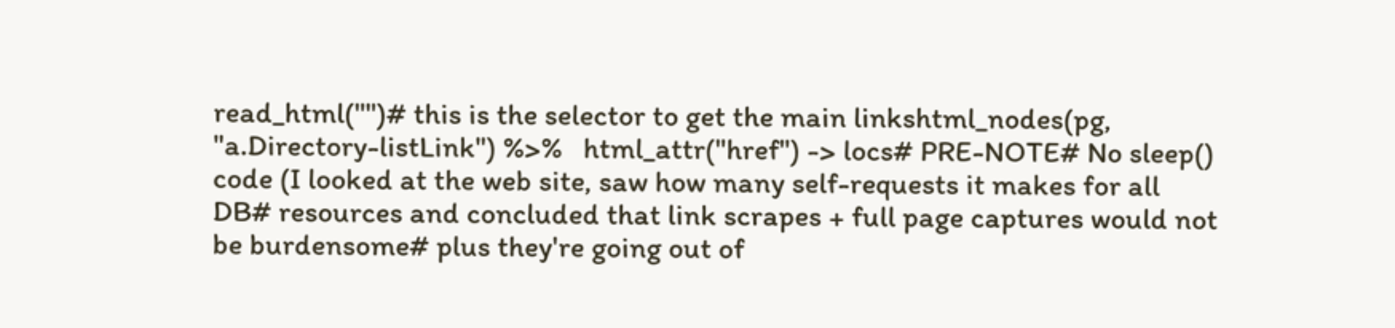read_html("")# this is the selector to get the main linkshtml_nodes(pg, "a.Directory-listLink") %>%   html_attr("href") -> locs# PRE-NOTE# No sleep() code (I looked at the web site, saw how many self-requests it makes for all DB# resources and concluded that link scrapes + full page captures would not be burdensome# plus they're going out of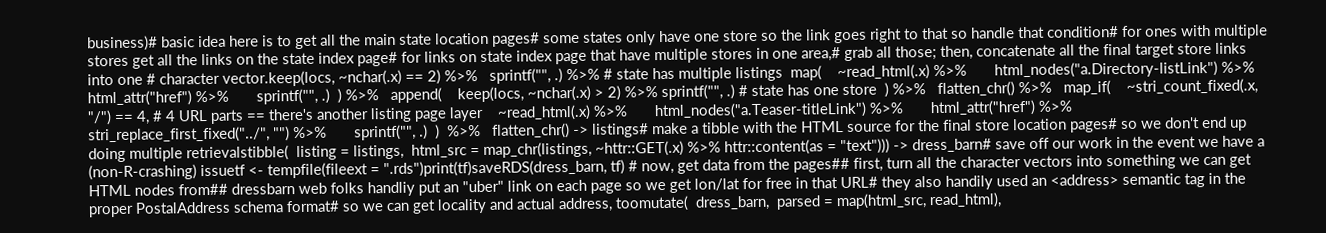business)# basic idea here is to get all the main state location pages# some states only have one store so the link goes right to that so handle that condition# for ones with multiple stores get all the links on the state index page# for links on state index page that have multiple stores in one area,# grab all those; then, concatenate all the final target store links into one # character vector.keep(locs, ~nchar(.x) == 2) %>%   sprintf("", .) %>% # state has multiple listings  map(    ~read_html(.x) %>%       html_nodes("a.Directory-listLink") %>%       html_attr("href") %>%       sprintf("", .)  ) %>%   append(    keep(locs, ~nchar(.x) > 2) %>% sprintf("", .) # state has one store  ) %>%   flatten_chr() %>%   map_if(    ~stri_count_fixed(.x, "/") == 4, # 4 URL parts == there's another listing page layer    ~read_html(.x) %>%       html_nodes("a.Teaser-titleLink") %>%       html_attr("href") %>%       stri_replace_first_fixed("../", "") %>%       sprintf("", .)  )  %>%   flatten_chr() -> listings# make a tibble with the HTML source for the final store location pages# so we don't end up doing multiple retrievalstibble(  listing = listings,  html_src = map_chr(listings, ~httr::GET(.x) %>% httr::content(as = "text"))) -> dress_barn# save off our work in the event we have a (non-R-crashing) issuetf <- tempfile(fileext = ".rds")print(tf)saveRDS(dress_barn, tf) # now, get data from the pages## first, turn all the character vectors into something we can get HTML nodes from## dressbarn web folks handliy put an "uber" link on each page so we get lon/lat for free in that URL# they also handily used an <address> semantic tag in the proper PostalAddress schema format# so we can get locality and actual address, toomutate(  dress_barn,  parsed = map(html_src, read_html),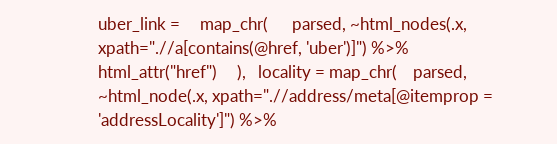uber_link =     map_chr(      parsed, ~html_nodes(.x, xpath=".//a[contains(@href, 'uber')]") %>%         html_attr("href")     ),   locality = map_chr(    parsed, ~html_node(.x, xpath=".//address/meta[@itemprop = 'addressLocality']") %>%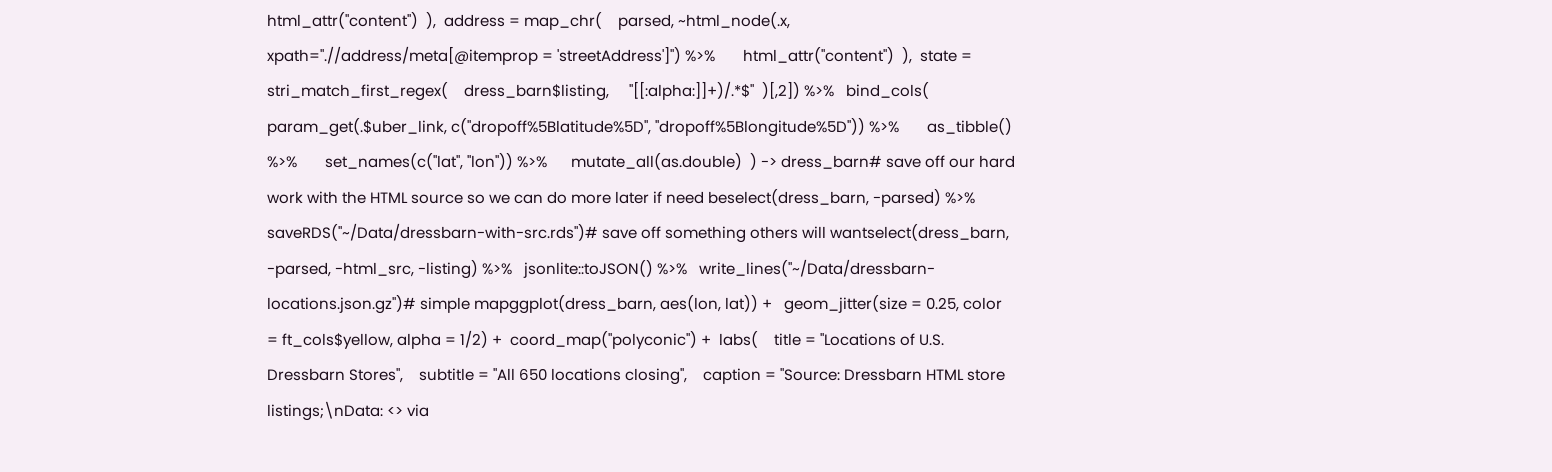html_attr("content")  ),  address = map_chr(    parsed, ~html_node(.x, xpath=".//address/meta[@itemprop = 'streetAddress']") %>%       html_attr("content")  ),  state = stri_match_first_regex(    dress_barn$listing,     "[[:alpha:]]+)/.*$"  )[,2]) %>%   bind_cols(    param_get(.$uber_link, c("dropoff%5Blatitude%5D", "dropoff%5Blongitude%5D")) %>%       as_tibble() %>%       set_names(c("lat", "lon")) %>%      mutate_all(as.double)  ) -> dress_barn# save off our hard work with the HTML source so we can do more later if need beselect(dress_barn, -parsed) %>%   saveRDS("~/Data/dressbarn-with-src.rds")# save off something others will wantselect(dress_barn, -parsed, -html_src, -listing) %>%   jsonlite::toJSON() %>%   write_lines("~/Data/dressbarn-locations.json.gz")# simple mapggplot(dress_barn, aes(lon, lat)) +   geom_jitter(size = 0.25, color = ft_cols$yellow, alpha = 1/2) +  coord_map("polyconic") +  labs(    title = "Locations of U.S. Dressbarn Stores",    subtitle = "All 650 locations closing",    caption = "Source: Dressbarn HTML store listings;\nData: <> via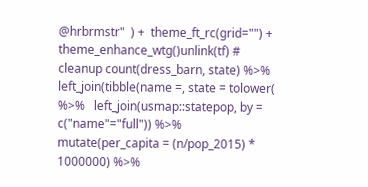@hrbrmstr"  ) +  theme_ft_rc(grid="") +  theme_enhance_wtg()unlink(tf) # cleanup count(dress_barn, state) %>%   left_join(tibble(name =, state = tolower( %>%   left_join(usmap::statepop, by = c("name"="full")) %>%   mutate(per_capita = (n/pop_2015) * 1000000) %>%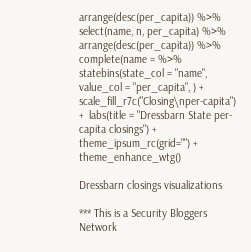arrange(desc(per_capita)) %>%   select(name, n, per_capita) %>%   arrange(desc(per_capita)) %>%   complete(name = %>%   statebins(state_col = "name", value_col = "per_capita", ) +  scale_fill_r7c("Closing\nper-capita") +  labs(title = "Dressbarn State per-capita closings") +  theme_ipsum_rc(grid="") +  theme_enhance_wtg()

Dressbarn closings visualizations

*** This is a Security Bloggers Network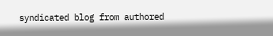syndicated blog from authored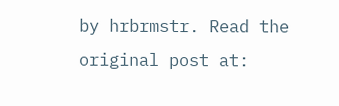by hrbrmstr. Read the original post at: